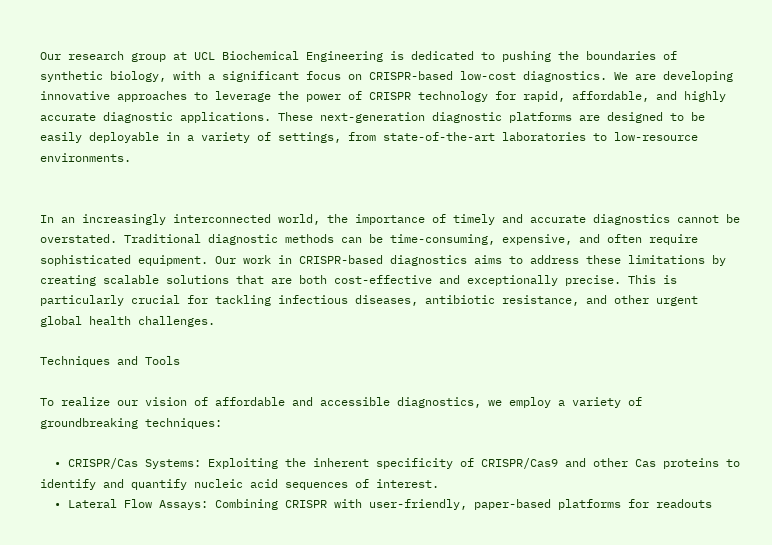Our research group at UCL Biochemical Engineering is dedicated to pushing the boundaries of synthetic biology, with a significant focus on CRISPR-based low-cost diagnostics. We are developing innovative approaches to leverage the power of CRISPR technology for rapid, affordable, and highly accurate diagnostic applications. These next-generation diagnostic platforms are designed to be easily deployable in a variety of settings, from state-of-the-art laboratories to low-resource environments.


In an increasingly interconnected world, the importance of timely and accurate diagnostics cannot be overstated. Traditional diagnostic methods can be time-consuming, expensive, and often require sophisticated equipment. Our work in CRISPR-based diagnostics aims to address these limitations by creating scalable solutions that are both cost-effective and exceptionally precise. This is particularly crucial for tackling infectious diseases, antibiotic resistance, and other urgent global health challenges.

Techniques and Tools

To realize our vision of affordable and accessible diagnostics, we employ a variety of groundbreaking techniques:

  • CRISPR/Cas Systems: Exploiting the inherent specificity of CRISPR/Cas9 and other Cas proteins to identify and quantify nucleic acid sequences of interest.
  • Lateral Flow Assays: Combining CRISPR with user-friendly, paper-based platforms for readouts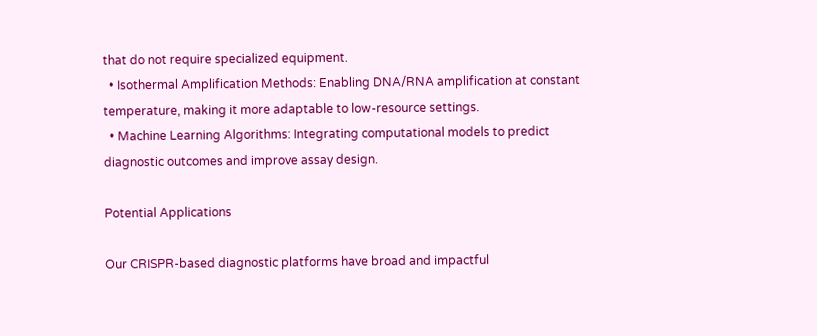that do not require specialized equipment.
  • Isothermal Amplification Methods: Enabling DNA/RNA amplification at constant temperature, making it more adaptable to low-resource settings.
  • Machine Learning Algorithms: Integrating computational models to predict diagnostic outcomes and improve assay design.

Potential Applications

Our CRISPR-based diagnostic platforms have broad and impactful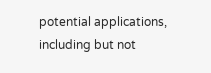potential applications, including but not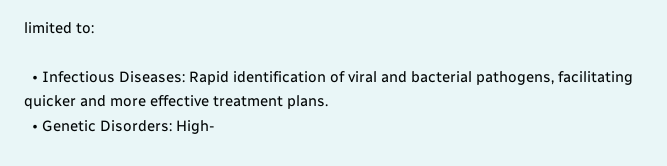limited to:

  • Infectious Diseases: Rapid identification of viral and bacterial pathogens, facilitating quicker and more effective treatment plans.
  • Genetic Disorders: High-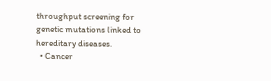throughput screening for genetic mutations linked to hereditary diseases.
  • Cancer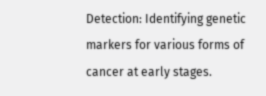Detection: Identifying genetic markers for various forms of cancer at early stages.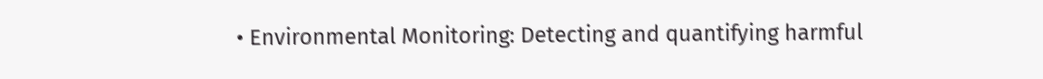• Environmental Monitoring: Detecting and quantifying harmful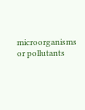microorganisms or pollutants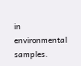in environmental samples.